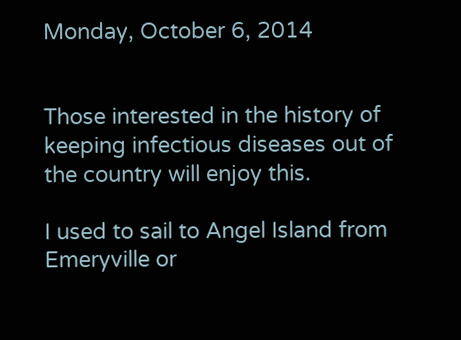Monday, October 6, 2014


Those interested in the history of keeping infectious diseases out of the country will enjoy this.

I used to sail to Angel Island from Emeryville or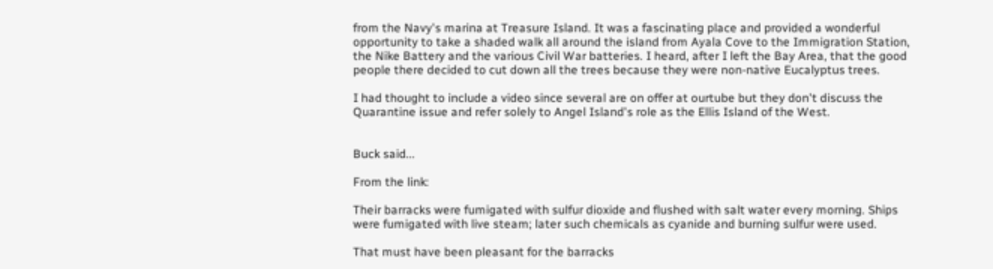from the Navy's marina at Treasure Island. It was a fascinating place and provided a wonderful opportunity to take a shaded walk all around the island from Ayala Cove to the Immigration Station, the Nike Battery and the various Civil War batteries. I heard, after I left the Bay Area, that the good people there decided to cut down all the trees because they were non-native Eucalyptus trees.

I had thought to include a video since several are on offer at ourtube but they don't discuss the Quarantine issue and refer solely to Angel Island's role as the Ellis Island of the West.


Buck said...

From the link:

Their barracks were fumigated with sulfur dioxide and flushed with salt water every morning. Ships were fumigated with live steam; later such chemicals as cyanide and burning sulfur were used.

That must have been pleasant for the barracks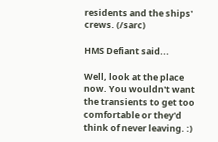residents and the ships' crews. (/sarc)

HMS Defiant said...

Well, look at the place now. You wouldn't want the transients to get too comfortable or they'd think of never leaving. :)